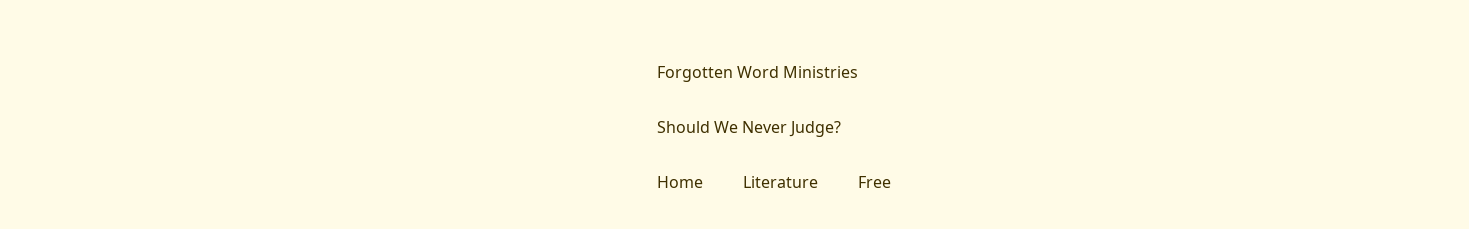Forgotten Word Ministries

Should We Never Judge?

Home          Literature          Free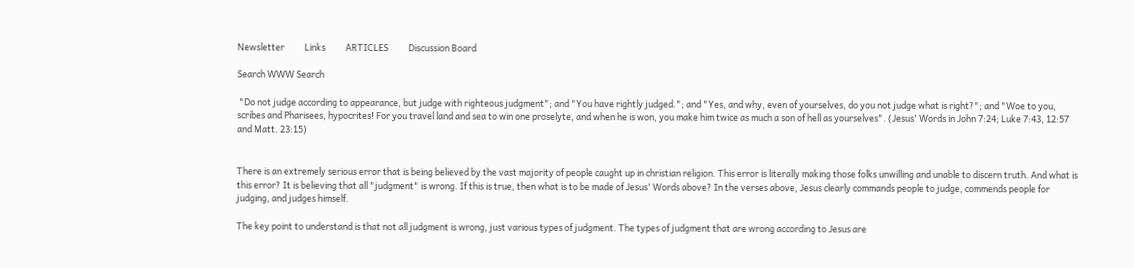Newsletter          Links          ARTICLES          Discussion Board

Search WWW Search

 "Do not judge according to appearance, but judge with righteous judgment"; and "You have rightly judged."; and "Yes, and why, even of yourselves, do you not judge what is right?"; and "Woe to you, scribes and Pharisees, hypocrites! For you travel land and sea to win one proselyte, and when he is won, you make him twice as much a son of hell as yourselves". (Jesus' Words in John 7:24; Luke 7:43, 12:57 and Matt. 23:15)


There is an extremely serious error that is being believed by the vast majority of people caught up in christian religion. This error is literally making those folks unwilling and unable to discern truth. And what is this error? It is believing that all "judgment" is wrong. If this is true, then what is to be made of Jesus' Words above? In the verses above, Jesus clearly commands people to judge, commends people for judging, and judges himself.

The key point to understand is that not all judgment is wrong, just various types of judgment. The types of judgment that are wrong according to Jesus are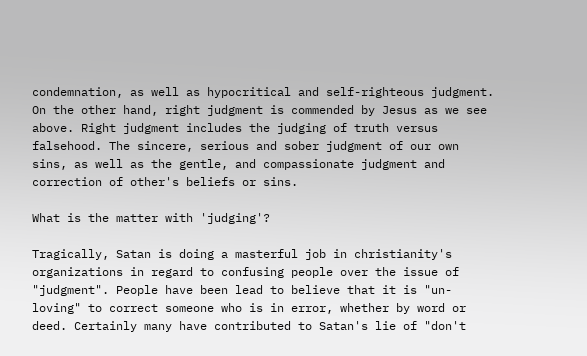condemnation, as well as hypocritical and self-righteous judgment. On the other hand, right judgment is commended by Jesus as we see above. Right judgment includes the judging of truth versus falsehood. The sincere, serious and sober judgment of our own sins, as well as the gentle, and compassionate judgment and correction of other's beliefs or sins.

What is the matter with 'judging'?

Tragically, Satan is doing a masterful job in christianity's organizations in regard to confusing people over the issue of "judgment". People have been lead to believe that it is "un-loving" to correct someone who is in error, whether by word or deed. Certainly many have contributed to Satan's lie of "don't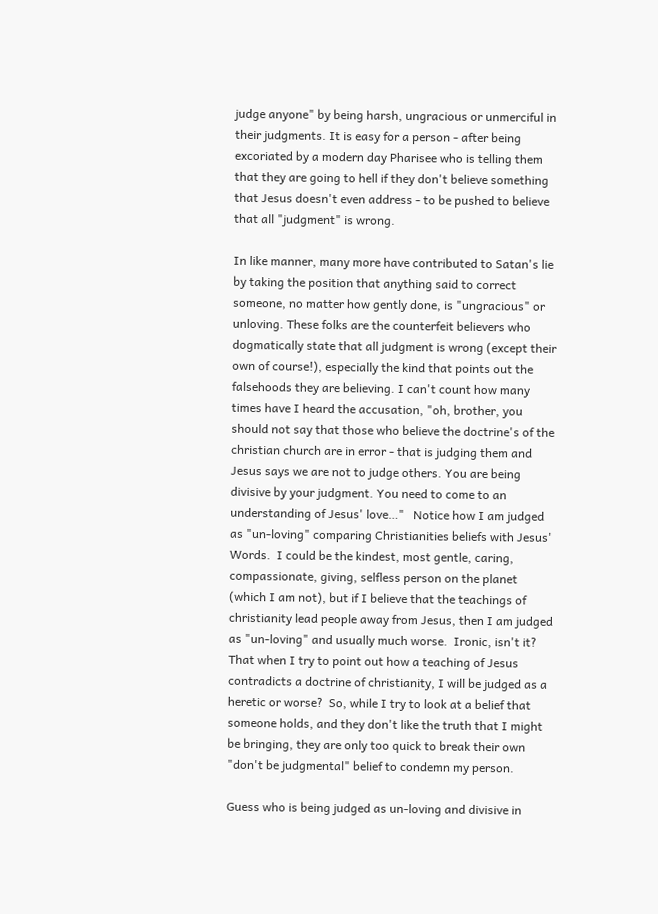judge anyone" by being harsh, ungracious or unmerciful in their judgments. It is easy for a person - after being excoriated by a modern day Pharisee who is telling them that they are going to hell if they don't believe something that Jesus doesn't even address - to be pushed to believe that all "judgment" is wrong.

In like manner, many more have contributed to Satan's lie by taking the position that anything said to correct someone, no matter how gently done, is "ungracious" or unloving. These folks are the counterfeit believers who dogmatically state that all judgment is wrong (except their own of course!), especially the kind that points out the falsehoods they are believing. I can't count how many times have I heard the accusation, "oh, brother, you should not say that those who believe the doctrine's of the christian church are in error - that is judging them and Jesus says we are not to judge others. You are being divisive by your judgment. You need to come to an understanding of Jesus' love…"   Notice how I am judged as "un-loving" comparing Christianities beliefs with Jesus' Words.  I could be the kindest, most gentle, caring, compassionate, giving, selfless person on the planet (which I am not), but if I believe that the teachings of christianity lead people away from Jesus, then I am judged as "un-loving" and usually much worse.  Ironic, isn't it?  That when I try to point out how a teaching of Jesus contradicts a doctrine of christianity, I will be judged as a heretic or worse?  So, while I try to look at a belief that someone holds, and they don't like the truth that I might be bringing, they are only too quick to break their own "don't be judgmental" belief to condemn my person.

Guess who is being judged as un-loving and divisive in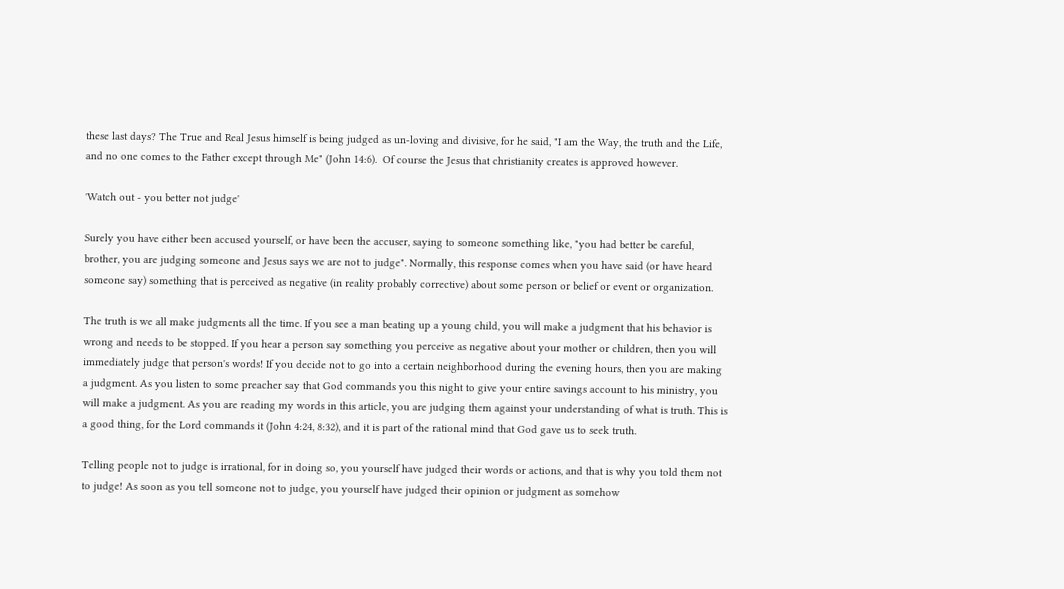these last days? The True and Real Jesus himself is being judged as un-loving and divisive, for he said, "I am the Way, the truth and the Life, and no one comes to the Father except through Me" (John 14:6).  Of course the Jesus that christianity creates is approved however.

'Watch out - you better not judge'

Surely you have either been accused yourself, or have been the accuser, saying to someone something like, "you had better be careful, brother, you are judging someone and Jesus says we are not to judge". Normally, this response comes when you have said (or have heard someone say) something that is perceived as negative (in reality probably corrective) about some person or belief or event or organization.

The truth is we all make judgments all the time. If you see a man beating up a young child, you will make a judgment that his behavior is wrong and needs to be stopped. If you hear a person say something you perceive as negative about your mother or children, then you will immediately judge that person's words! If you decide not to go into a certain neighborhood during the evening hours, then you are making a judgment. As you listen to some preacher say that God commands you this night to give your entire savings account to his ministry, you will make a judgment. As you are reading my words in this article, you are judging them against your understanding of what is truth. This is a good thing, for the Lord commands it (John 4:24, 8:32), and it is part of the rational mind that God gave us to seek truth.

Telling people not to judge is irrational, for in doing so, you yourself have judged their words or actions, and that is why you told them not to judge! As soon as you tell someone not to judge, you yourself have judged their opinion or judgment as somehow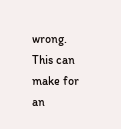wrong. This can make for an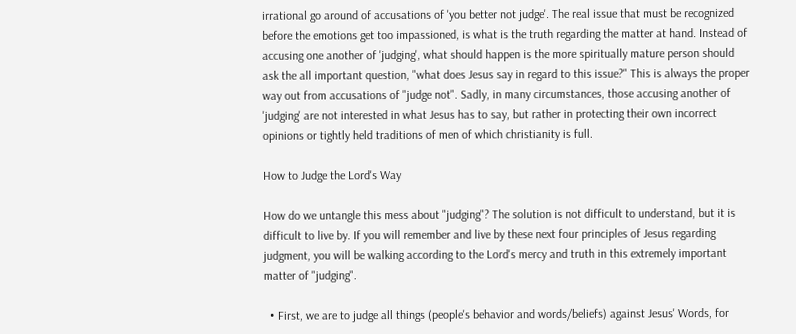irrational go around of accusations of 'you better not judge'. The real issue that must be recognized before the emotions get too impassioned, is what is the truth regarding the matter at hand. Instead of accusing one another of 'judging', what should happen is the more spiritually mature person should ask the all important question, "what does Jesus say in regard to this issue?" This is always the proper way out from accusations of "judge not". Sadly, in many circumstances, those accusing another of 'judging' are not interested in what Jesus has to say, but rather in protecting their own incorrect opinions or tightly held traditions of men of which christianity is full.

How to Judge the Lord's Way

How do we untangle this mess about "judging"? The solution is not difficult to understand, but it is difficult to live by. If you will remember and live by these next four principles of Jesus regarding judgment, you will be walking according to the Lord's mercy and truth in this extremely important matter of "judging".

  • First, we are to judge all things (people's behavior and words/beliefs) against Jesus' Words, for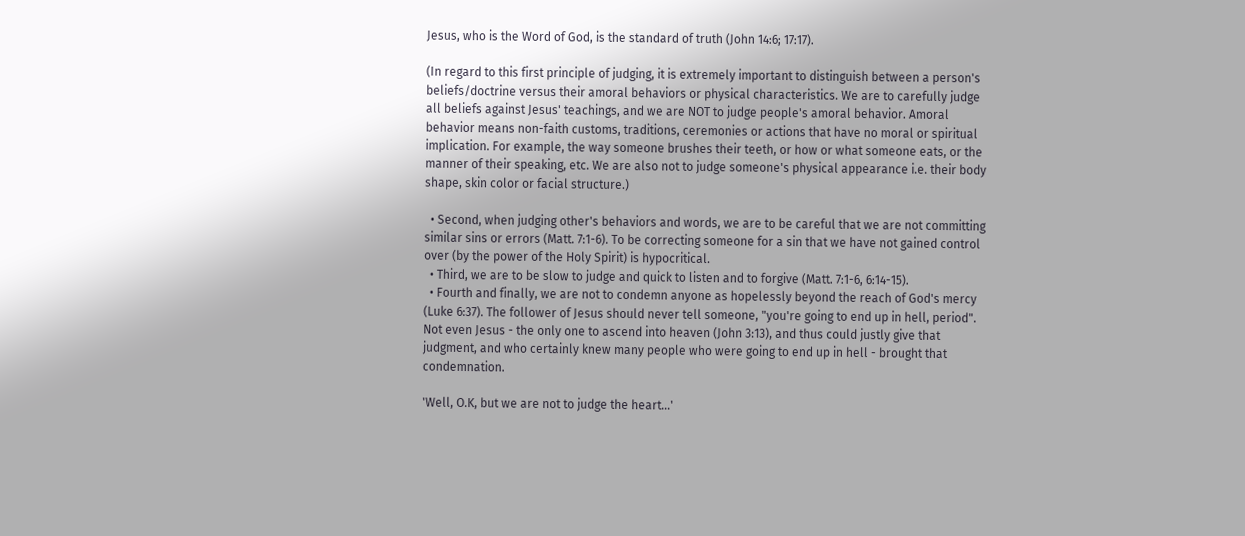Jesus, who is the Word of God, is the standard of truth (John 14:6; 17:17).

(In regard to this first principle of judging, it is extremely important to distinguish between a person's beliefs/doctrine versus their amoral behaviors or physical characteristics. We are to carefully judge all beliefs against Jesus' teachings, and we are NOT to judge people's amoral behavior. Amoral behavior means non-faith customs, traditions, ceremonies or actions that have no moral or spiritual implication. For example, the way someone brushes their teeth, or how or what someone eats, or the manner of their speaking, etc. We are also not to judge someone's physical appearance i.e. their body shape, skin color or facial structure.)

  • Second, when judging other's behaviors and words, we are to be careful that we are not committing similar sins or errors (Matt. 7:1-6). To be correcting someone for a sin that we have not gained control over (by the power of the Holy Spirit) is hypocritical.
  • Third, we are to be slow to judge and quick to listen and to forgive (Matt. 7:1-6, 6:14-15).
  • Fourth and finally, we are not to condemn anyone as hopelessly beyond the reach of God's mercy (Luke 6:37). The follower of Jesus should never tell someone, "you're going to end up in hell, period". Not even Jesus - the only one to ascend into heaven (John 3:13), and thus could justly give that judgment, and who certainly knew many people who were going to end up in hell - brought that condemnation.

'Well, O.K, but we are not to judge the heart…'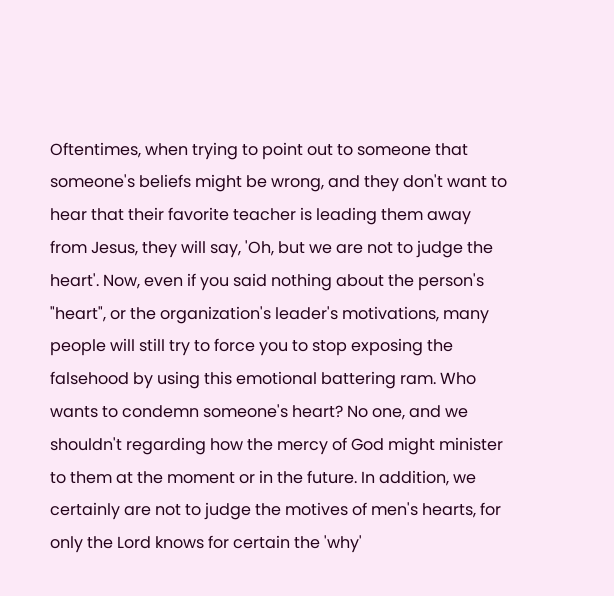Oftentimes, when trying to point out to someone that someone's beliefs might be wrong, and they don't want to hear that their favorite teacher is leading them away from Jesus, they will say, 'Oh, but we are not to judge the heart'. Now, even if you said nothing about the person's "heart", or the organization's leader's motivations, many people will still try to force you to stop exposing the falsehood by using this emotional battering ram. Who wants to condemn someone's heart? No one, and we shouldn't regarding how the mercy of God might minister to them at the moment or in the future. In addition, we certainly are not to judge the motives of men's hearts, for only the Lord knows for certain the 'why'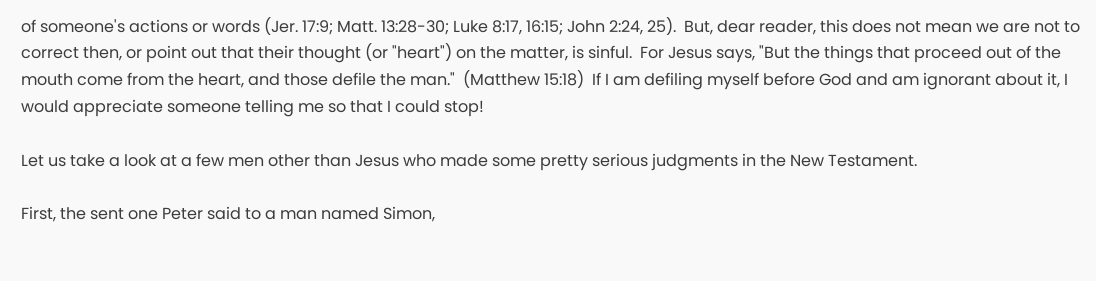of someone's actions or words (Jer. 17:9; Matt. 13:28-30; Luke 8:17, 16:15; John 2:24, 25).  But, dear reader, this does not mean we are not to correct then, or point out that their thought (or "heart") on the matter, is sinful.  For Jesus says, "But the things that proceed out of the mouth come from the heart, and those defile the man."  (Matthew 15:18)  If I am defiling myself before God and am ignorant about it, I would appreciate someone telling me so that I could stop!

Let us take a look at a few men other than Jesus who made some pretty serious judgments in the New Testament.

First, the sent one Peter said to a man named Simon,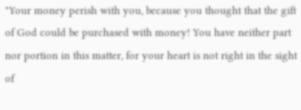"Your money perish with you, because you thought that the gift of God could be purchased with money! You have neither part nor portion in this matter, for your heart is not right in the sight of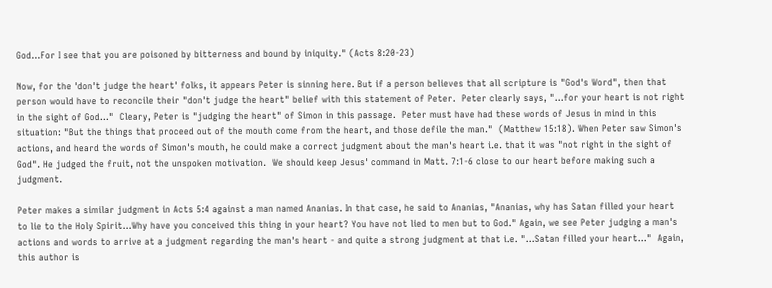God…For I see that you are poisoned by bitterness and bound by iniquity." (Acts 8:20-23)

Now, for the 'don't judge the heart' folks, it appears Peter is sinning here. But if a person believes that all scripture is "God's Word", then that person would have to reconcile their "don't judge the heart" belief with this statement of Peter.  Peter clearly says, "…for your heart is not right in the sight of God…"  Cleary, Peter is "judging the heart" of Simon in this passage.  Peter must have had these words of Jesus in mind in this situation: "But the things that proceed out of the mouth come from the heart, and those defile the man."  (Matthew 15:18). When Peter saw Simon's actions, and heard the words of Simon's mouth, he could make a correct judgment about the man's heart i.e. that it was "not right in the sight of God". He judged the fruit, not the unspoken motivation.  We should keep Jesus' command in Matt. 7:1-6 close to our heart before making such a judgment.

Peter makes a similar judgment in Acts 5:4 against a man named Ananias. In that case, he said to Ananias, "Ananias, why has Satan filled your heart to lie to the Holy Spirit…Why have you conceived this thing in your heart? You have not lied to men but to God." Again, we see Peter judging a man's actions and words to arrive at a judgment regarding the man's heart - and quite a strong judgment at that i.e. "…Satan filled your heart…"  Again, this author is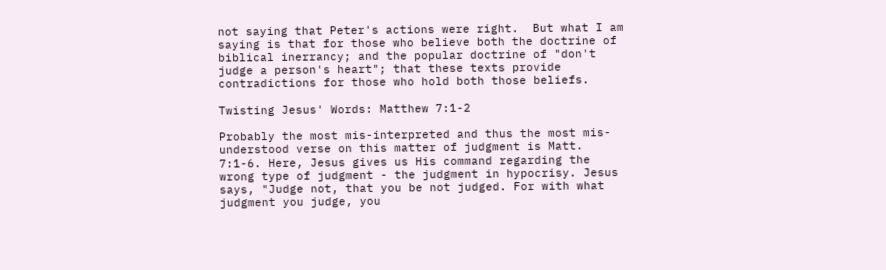not saying that Peter's actions were right.  But what I am saying is that for those who believe both the doctrine of biblical inerrancy; and the popular doctrine of "don't judge a person's heart"; that these texts provide contradictions for those who hold both those beliefs.

Twisting Jesus' Words: Matthew 7:1-2

Probably the most mis-interpreted and thus the most mis-understood verse on this matter of judgment is Matt. 7:1-6. Here, Jesus gives us His command regarding the wrong type of judgment - the judgment in hypocrisy. Jesus says, "Judge not, that you be not judged. For with what judgment you judge, you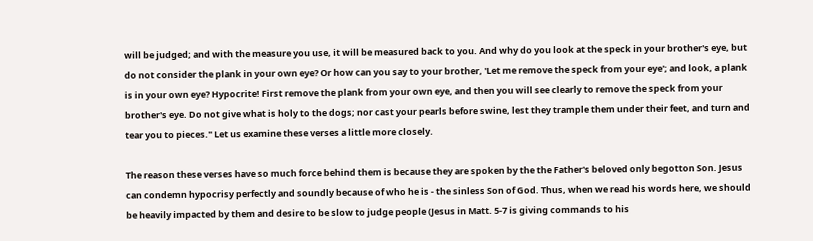will be judged; and with the measure you use, it will be measured back to you. And why do you look at the speck in your brother's eye, but do not consider the plank in your own eye? Or how can you say to your brother, 'Let me remove the speck from your eye'; and look, a plank is in your own eye? Hypocrite! First remove the plank from your own eye, and then you will see clearly to remove the speck from your brother's eye. Do not give what is holy to the dogs; nor cast your pearls before swine, lest they trample them under their feet, and turn and tear you to pieces." Let us examine these verses a little more closely.

The reason these verses have so much force behind them is because they are spoken by the the Father's beloved only begotton Son. Jesus can condemn hypocrisy perfectly and soundly because of who he is - the sinless Son of God. Thus, when we read his words here, we should be heavily impacted by them and desire to be slow to judge people (Jesus in Matt. 5-7 is giving commands to his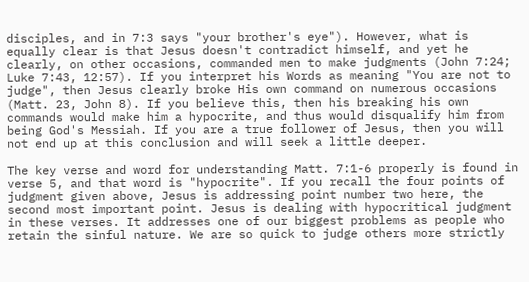disciples, and in 7:3 says "your brother's eye"). However, what is equally clear is that Jesus doesn't contradict himself, and yet he clearly, on other occasions, commanded men to make judgments (John 7:24; Luke 7:43, 12:57). If you interpret his Words as meaning "You are not to judge", then Jesus clearly broke His own command on numerous occasions (Matt. 23, John 8). If you believe this, then his breaking his own commands would make him a hypocrite, and thus would disqualify him from being God's Messiah. If you are a true follower of Jesus, then you will not end up at this conclusion and will seek a little deeper.

The key verse and word for understanding Matt. 7:1-6 properly is found in verse 5, and that word is "hypocrite". If you recall the four points of judgment given above, Jesus is addressing point number two here, the second most important point. Jesus is dealing with hypocritical judgment in these verses. It addresses one of our biggest problems as people who retain the sinful nature. We are so quick to judge others more strictly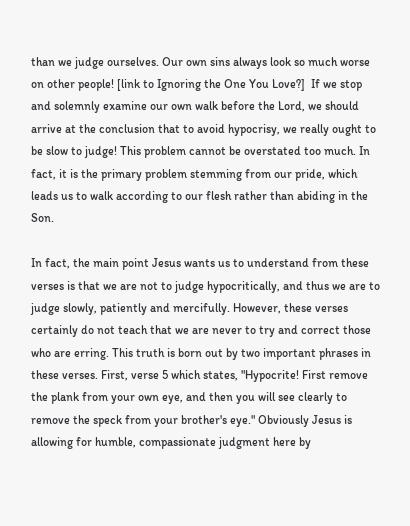than we judge ourselves. Our own sins always look so much worse on other people! [link to Ignoring the One You Love?]  If we stop and solemnly examine our own walk before the Lord, we should arrive at the conclusion that to avoid hypocrisy, we really ought to be slow to judge! This problem cannot be overstated too much. In fact, it is the primary problem stemming from our pride, which leads us to walk according to our flesh rather than abiding in the Son.

In fact, the main point Jesus wants us to understand from these verses is that we are not to judge hypocritically, and thus we are to judge slowly, patiently and mercifully. However, these verses certainly do not teach that we are never to try and correct those who are erring. This truth is born out by two important phrases in these verses. First, verse 5 which states, "Hypocrite! First remove the plank from your own eye, and then you will see clearly to remove the speck from your brother's eye." Obviously Jesus is allowing for humble, compassionate judgment here by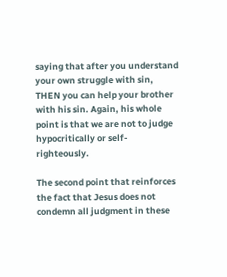saying that after you understand your own struggle with sin, THEN you can help your brother with his sin. Again, his whole point is that we are not to judge hypocritically or self-righteously.

The second point that reinforces the fact that Jesus does not condemn all judgment in these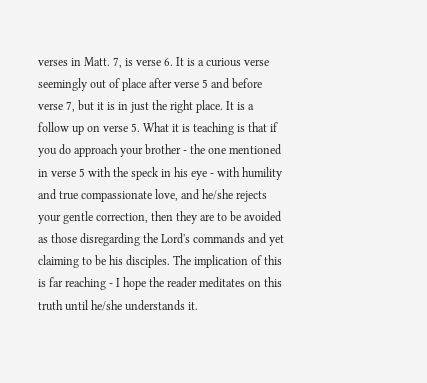verses in Matt. 7, is verse 6. It is a curious verse seemingly out of place after verse 5 and before verse 7, but it is in just the right place. It is a follow up on verse 5. What it is teaching is that if you do approach your brother - the one mentioned in verse 5 with the speck in his eye - with humility and true compassionate love, and he/she rejects your gentle correction, then they are to be avoided as those disregarding the Lord's commands and yet claiming to be his disciples. The implication of this is far reaching - I hope the reader meditates on this truth until he/she understands it.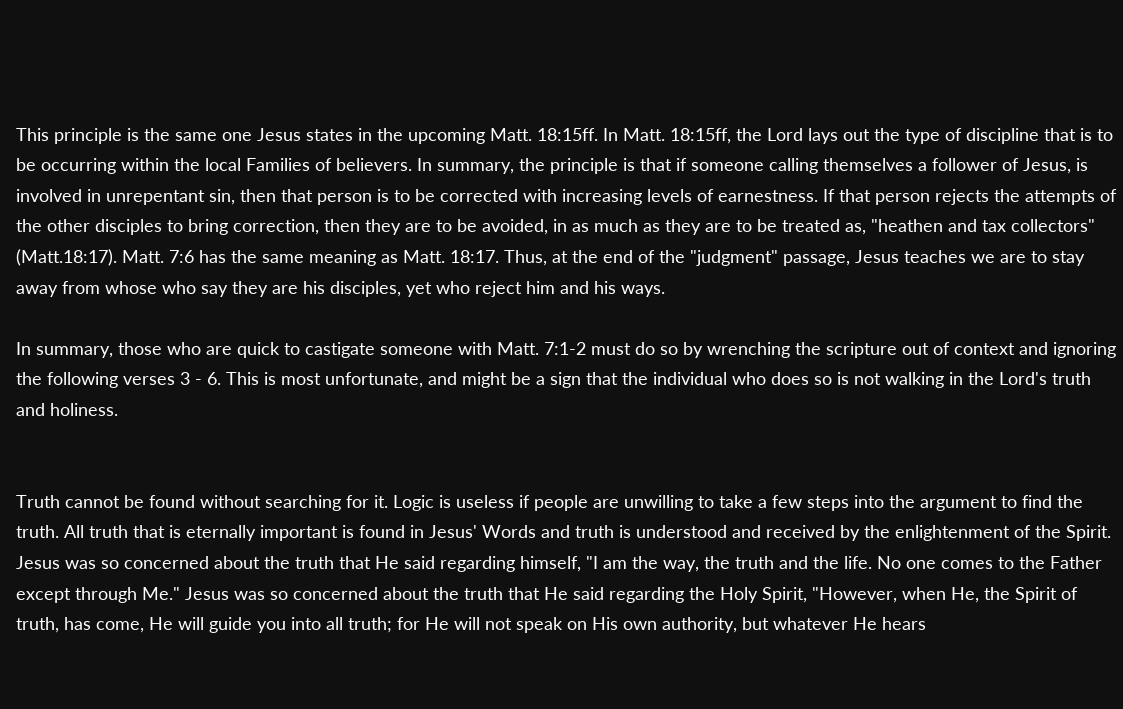This principle is the same one Jesus states in the upcoming Matt. 18:15ff. In Matt. 18:15ff, the Lord lays out the type of discipline that is to be occurring within the local Families of believers. In summary, the principle is that if someone calling themselves a follower of Jesus, is involved in unrepentant sin, then that person is to be corrected with increasing levels of earnestness. If that person rejects the attempts of the other disciples to bring correction, then they are to be avoided, in as much as they are to be treated as, "heathen and tax collectors" (Matt.18:17). Matt. 7:6 has the same meaning as Matt. 18:17. Thus, at the end of the "judgment" passage, Jesus teaches we are to stay away from whose who say they are his disciples, yet who reject him and his ways.

In summary, those who are quick to castigate someone with Matt. 7:1-2 must do so by wrenching the scripture out of context and ignoring the following verses 3 - 6. This is most unfortunate, and might be a sign that the individual who does so is not walking in the Lord's truth and holiness.


Truth cannot be found without searching for it. Logic is useless if people are unwilling to take a few steps into the argument to find the truth. All truth that is eternally important is found in Jesus' Words and truth is understood and received by the enlightenment of the Spirit. Jesus was so concerned about the truth that He said regarding himself, "I am the way, the truth and the life. No one comes to the Father except through Me." Jesus was so concerned about the truth that He said regarding the Holy Spirit, "However, when He, the Spirit of truth, has come, He will guide you into all truth; for He will not speak on His own authority, but whatever He hears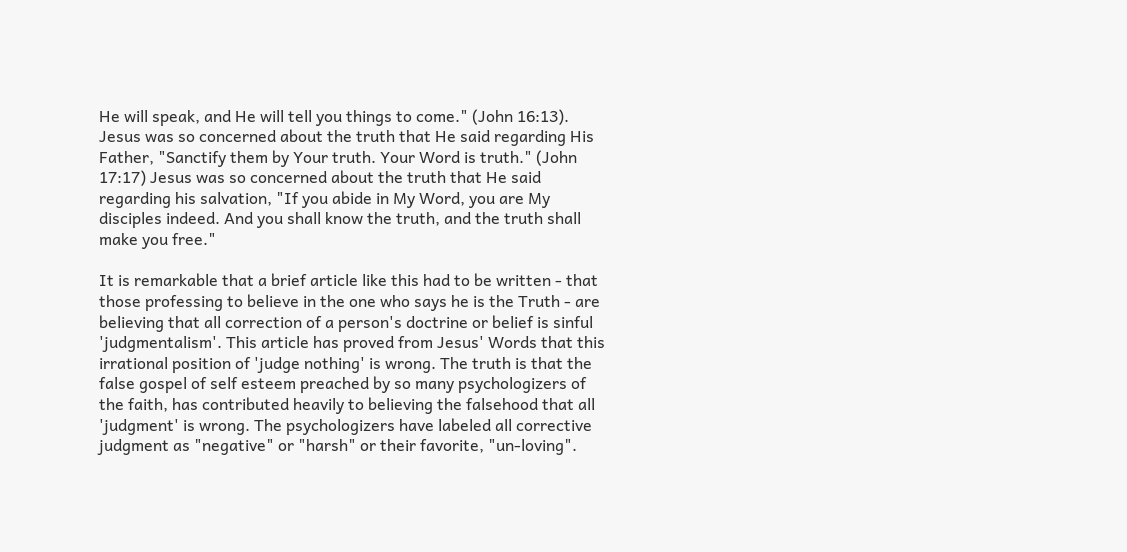He will speak, and He will tell you things to come." (John 16:13). Jesus was so concerned about the truth that He said regarding His Father, "Sanctify them by Your truth. Your Word is truth." (John 17:17) Jesus was so concerned about the truth that He said regarding his salvation, "If you abide in My Word, you are My disciples indeed. And you shall know the truth, and the truth shall make you free."

It is remarkable that a brief article like this had to be written - that those professing to believe in the one who says he is the Truth - are believing that all correction of a person's doctrine or belief is sinful 'judgmentalism'. This article has proved from Jesus' Words that this irrational position of 'judge nothing' is wrong. The truth is that the false gospel of self esteem preached by so many psychologizers of the faith, has contributed heavily to believing the falsehood that all 'judgment' is wrong. The psychologizers have labeled all corrective judgment as "negative" or "harsh" or their favorite, "un-loving".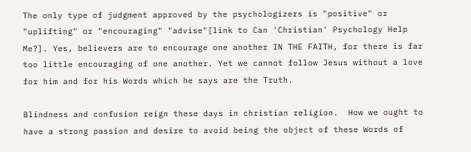The only type of judgment approved by the psychologizers is "positive" or "uplifting" or "encouraging" "advise"[link to Can 'Christian' Psychology Help Me?]. Yes, believers are to encourage one another IN THE FAITH, for there is far too little encouraging of one another. Yet we cannot follow Jesus without a love for him and for his Words which he says are the Truth.

Blindness and confusion reign these days in christian religion.  How we ought to have a strong passion and desire to avoid being the object of these Words of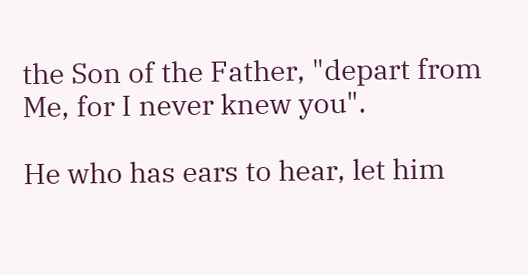the Son of the Father, "depart from Me, for I never knew you".

He who has ears to hear, let him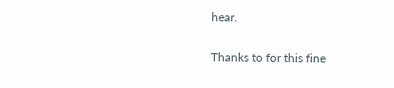hear.

Thanks to for this fine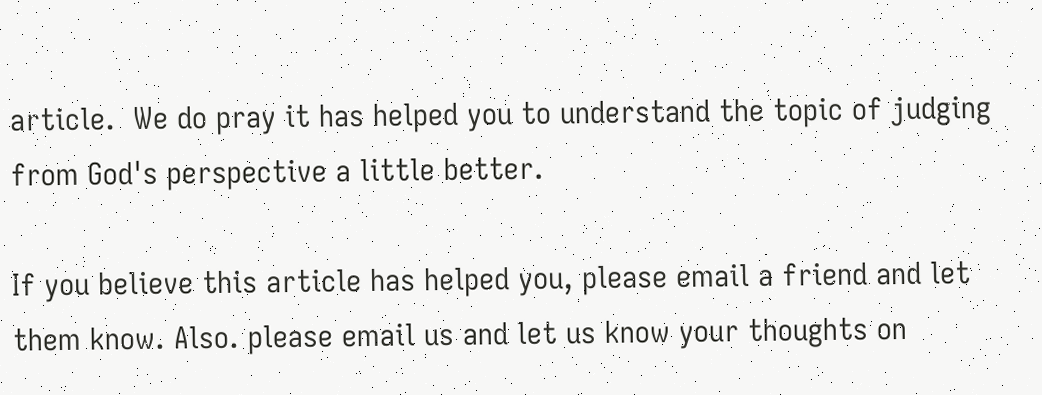article.  We do pray it has helped you to understand the topic of judging from God's perspective a little better.

If you believe this article has helped you, please email a friend and let them know. Also. please email us and let us know your thoughts on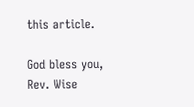this article.

God bless you,
Rev. Wise